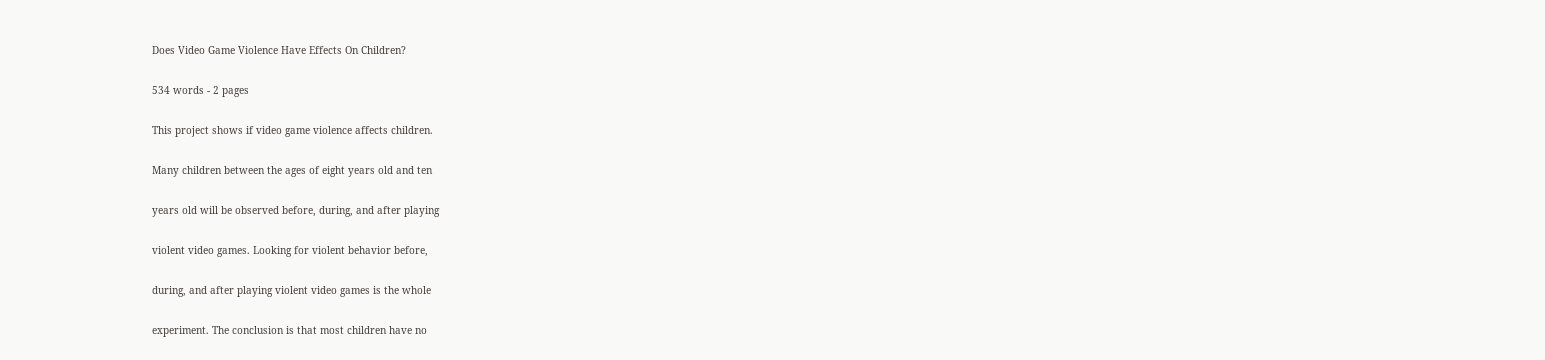Does Video Game Violence Have Effects On Children?

534 words - 2 pages

This project shows if video game violence affects children.

Many children between the ages of eight years old and ten

years old will be observed before, during, and after playing

violent video games. Looking for violent behavior before,

during, and after playing violent video games is the whole

experiment. The conclusion is that most children have no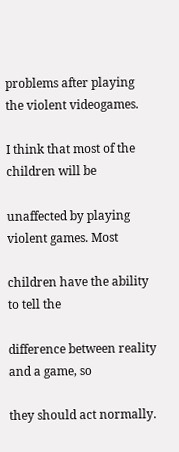problems after playing the violent videogames.

I think that most of the children will be

unaffected by playing violent games. Most

children have the ability to tell the

difference between reality and a game, so

they should act normally.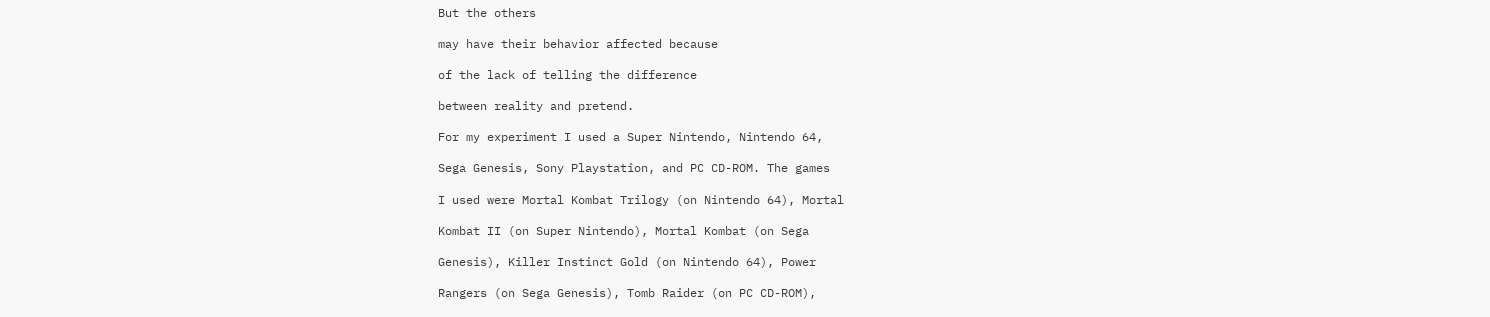But the others

may have their behavior affected because

of the lack of telling the difference

between reality and pretend.

For my experiment I used a Super Nintendo, Nintendo 64,

Sega Genesis, Sony Playstation, and PC CD-ROM. The games

I used were Mortal Kombat Trilogy (on Nintendo 64), Mortal

Kombat II (on Super Nintendo), Mortal Kombat (on Sega

Genesis), Killer Instinct Gold (on Nintendo 64), Power

Rangers (on Sega Genesis), Tomb Raider (on PC CD-ROM),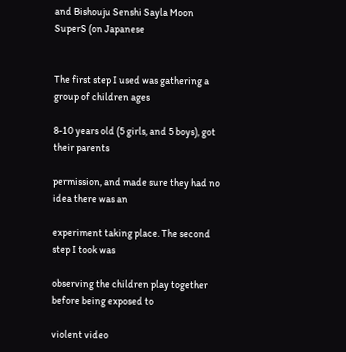and Bishouju Senshi Sayla Moon SuperS (on Japanese


The first step I used was gathering a group of children ages

8-10 years old (5 girls, and 5 boys), got their parents

permission, and made sure they had no idea there was an

experiment taking place. The second step I took was

observing the children play together before being exposed to

violent video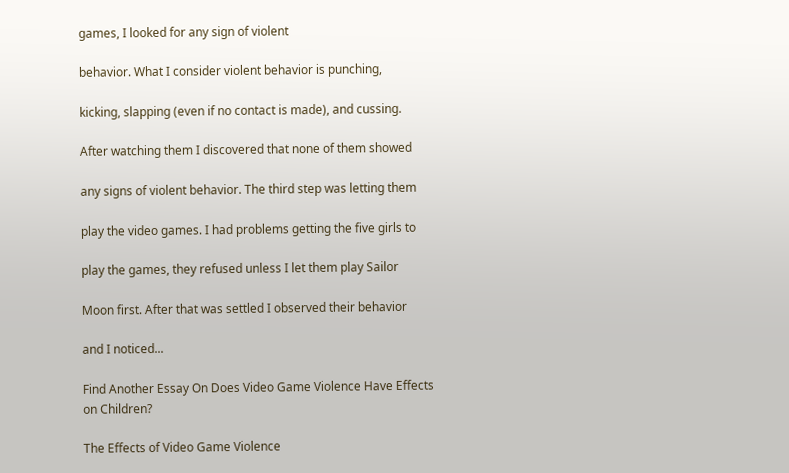games, I looked for any sign of violent

behavior. What I consider violent behavior is punching,

kicking, slapping (even if no contact is made), and cussing.

After watching them I discovered that none of them showed

any signs of violent behavior. The third step was letting them

play the video games. I had problems getting the five girls to

play the games, they refused unless I let them play Sailor

Moon first. After that was settled I observed their behavior

and I noticed...

Find Another Essay On Does Video Game Violence Have Effects on Children?

The Effects of Video Game Violence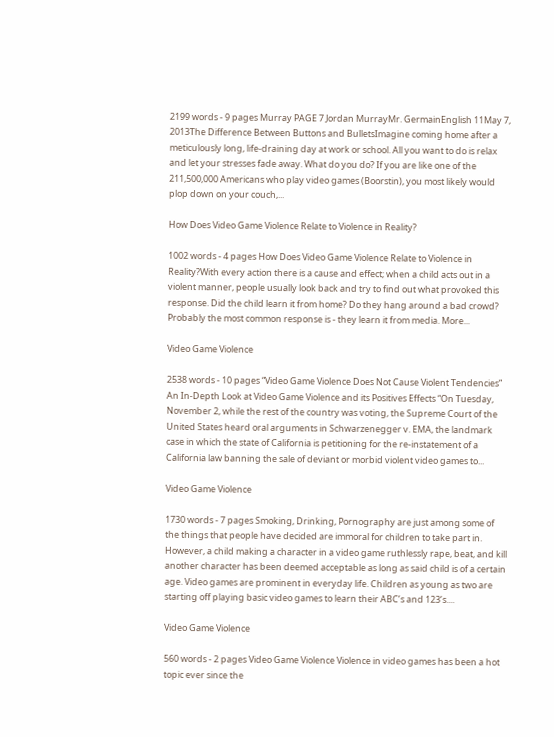2199 words - 9 pages Murray PAGE 7 Jordan MurrayMr. GermainEnglish 11May 7, 2013The Difference Between Buttons and BulletsImagine coming home after a meticulously long, life-draining day at work or school. All you want to do is relax and let your stresses fade away. What do you do? If you are like one of the 211,500,000 Americans who play video games (Boorstin), you most likely would plop down on your couch,...

How Does Video Game Violence Relate to Violence in Reality?

1002 words - 4 pages How Does Video Game Violence Relate to Violence in Reality?With every action there is a cause and effect; when a child acts out in a violent manner, people usually look back and try to find out what provoked this response. Did the child learn it from home? Do they hang around a bad crowd? Probably the most common response is - they learn it from media. More...

Video Game Violence

2538 words - 10 pages “Video Game Violence Does Not Cause Violent Tendencies” An In-Depth Look at Video Game Violence and its Positives Effects “On Tuesday, November 2, while the rest of the country was voting, the Supreme Court of the United States heard oral arguments in Schwarzenegger v. EMA, the landmark case in which the state of California is petitioning for the re-instatement of a California law banning the sale of deviant or morbid violent video games to...

Video Game Violence

1730 words - 7 pages Smoking, Drinking, Pornography are just among some of the things that people have decided are immoral for children to take part in. However, a child making a character in a video game ruthlessly rape, beat, and kill another character has been deemed acceptable as long as said child is of a certain age. Video games are prominent in everyday life. Children as young as two are starting off playing basic video games to learn their ABC’s and 123’s....

Video Game Violence

560 words - 2 pages Video Game Violence Violence in video games has been a hot topic ever since the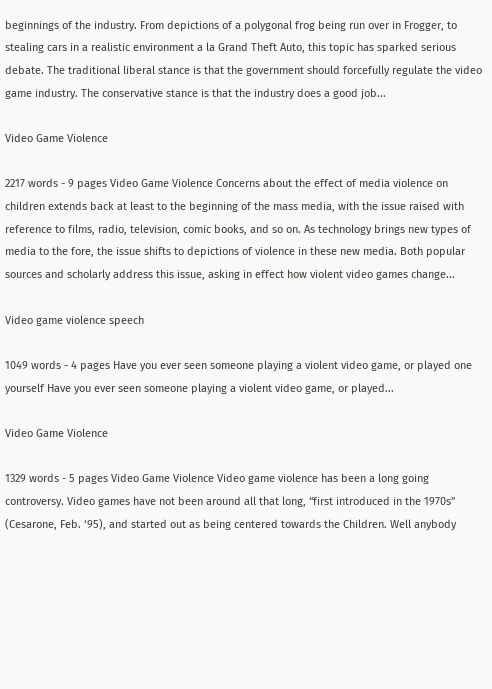beginnings of the industry. From depictions of a polygonal frog being run over in Frogger, to stealing cars in a realistic environment a la Grand Theft Auto, this topic has sparked serious debate. The traditional liberal stance is that the government should forcefully regulate the video game industry. The conservative stance is that the industry does a good job...

Video Game Violence

2217 words - 9 pages Video Game Violence Concerns about the effect of media violence on children extends back at least to the beginning of the mass media, with the issue raised with reference to films, radio, television, comic books, and so on. As technology brings new types of media to the fore, the issue shifts to depictions of violence in these new media. Both popular sources and scholarly address this issue, asking in effect how violent video games change...

Video game violence speech

1049 words - 4 pages Have you ever seen someone playing a violent video game, or played one yourself Have you ever seen someone playing a violent video game, or played...

Video Game Violence

1329 words - 5 pages Video Game Violence Video game violence has been a long going controversy. Video games have not been around all that long, “first introduced in the 1970s” (Cesarone, Feb. ‘95), and started out as being centered towards the Children. Well anybody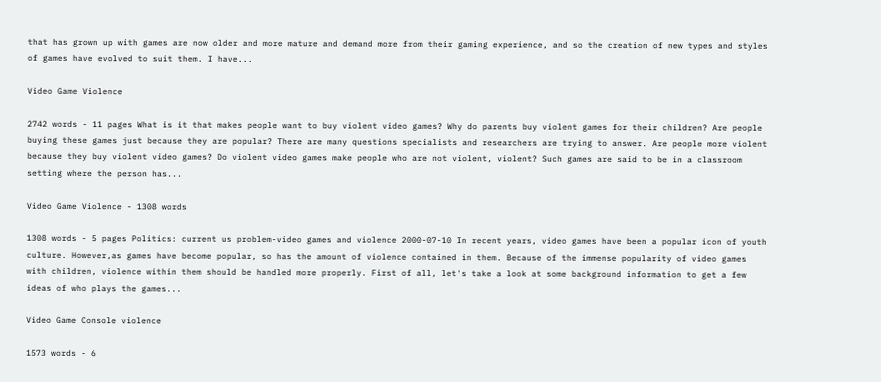that has grown up with games are now older and more mature and demand more from their gaming experience, and so the creation of new types and styles of games have evolved to suit them. I have...

Video Game Violence

2742 words - 11 pages What is it that makes people want to buy violent video games? Why do parents buy violent games for their children? Are people buying these games just because they are popular? There are many questions specialists and researchers are trying to answer. Are people more violent because they buy violent video games? Do violent video games make people who are not violent, violent? Such games are said to be in a classroom setting where the person has...

Video Game Violence - 1308 words

1308 words - 5 pages Politics: current us problem-video games and violence 2000-07-10 In recent years, video games have been a popular icon of youth culture. However,as games have become popular, so has the amount of violence contained in them. Because of the immense popularity of video games with children, violence within them should be handled more properly. First of all, let's take a look at some background information to get a few ideas of who plays the games...

Video Game Console violence

1573 words - 6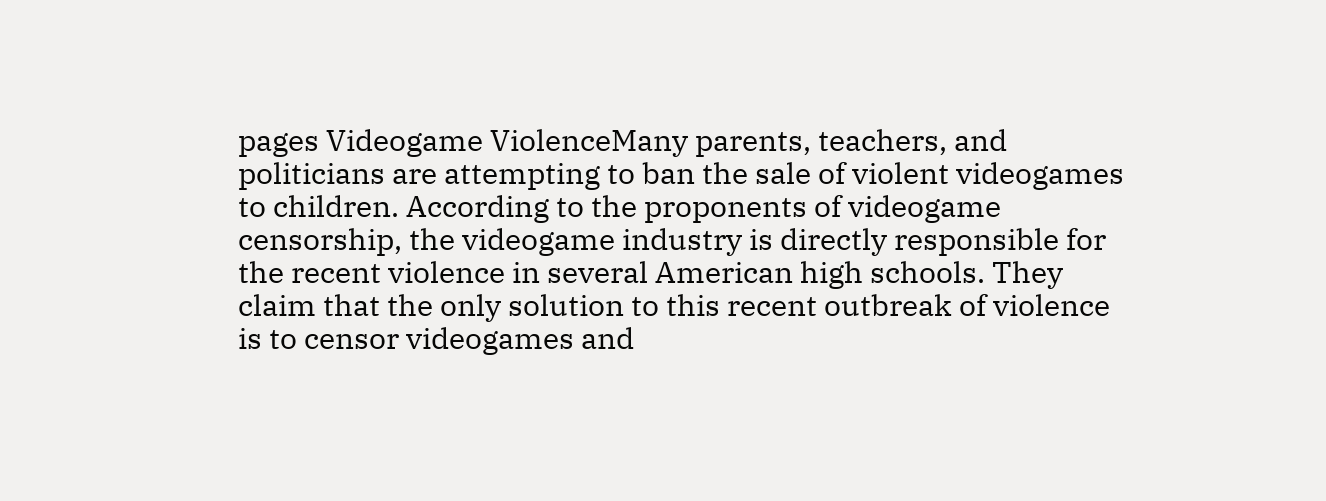pages Videogame ViolenceMany parents, teachers, and politicians are attempting to ban the sale of violent videogames to children. According to the proponents of videogame censorship, the videogame industry is directly responsible for the recent violence in several American high schools. They claim that the only solution to this recent outbreak of violence is to censor videogames and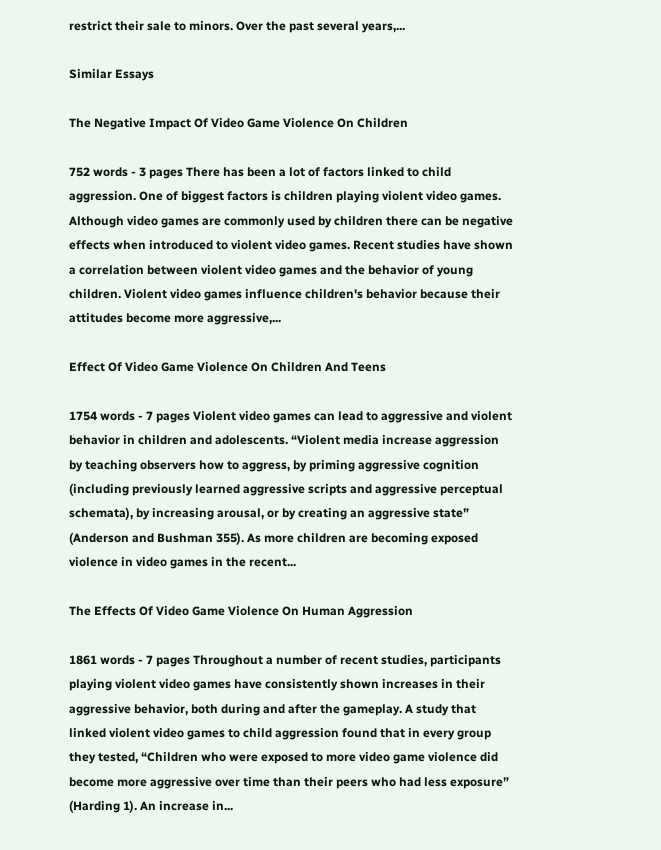restrict their sale to minors. Over the past several years,...

Similar Essays

The Negative Impact Of Video Game Violence On Children

752 words - 3 pages There has been a lot of factors linked to child aggression. One of biggest factors is children playing violent video games. Although video games are commonly used by children there can be negative effects when introduced to violent video games. Recent studies have shown a correlation between violent video games and the behavior of young children. Violent video games influence children's behavior because their attitudes become more aggressive,...

Effect Of Video Game Violence On Children And Teens

1754 words - 7 pages Violent video games can lead to aggressive and violent behavior in children and adolescents. “Violent media increase aggression by teaching observers how to aggress, by priming aggressive cognition (including previously learned aggressive scripts and aggressive perceptual schemata), by increasing arousal, or by creating an aggressive state” (Anderson and Bushman 355). As more children are becoming exposed violence in video games in the recent...

The Effects Of Video Game Violence On Human Aggression

1861 words - 7 pages Throughout a number of recent studies, participants playing violent video games have consistently shown increases in their aggressive behavior, both during and after the gameplay. A study that linked violent video games to child aggression found that in every group they tested, “Children who were exposed to more video game violence did become more aggressive over time than their peers who had less exposure” (Harding 1). An increase in...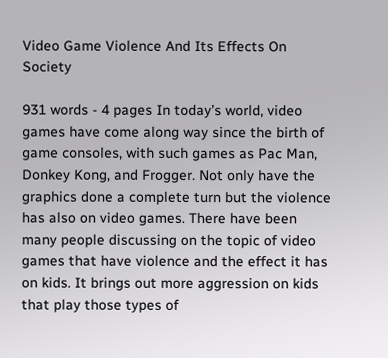Video Game Violence And Its Effects On Society

931 words - 4 pages In today’s world, video games have come along way since the birth of game consoles, with such games as Pac Man, Donkey Kong, and Frogger. Not only have the graphics done a complete turn but the violence has also on video games. There have been many people discussing on the topic of video games that have violence and the effect it has on kids. It brings out more aggression on kids that play those types of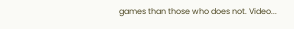games than those who does not. Video...